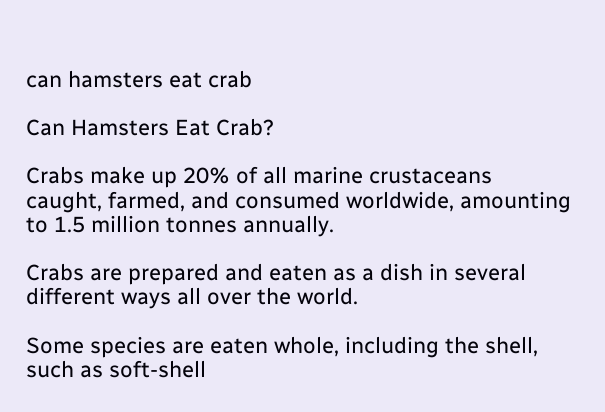can hamsters eat crab

Can Hamsters Eat Crab?

Crabs make up 20% of all marine crustaceans caught, farmed, and consumed worldwide, amounting to 1.5 million tonnes annually.

Crabs are prepared and eaten as a dish in several different ways all over the world.

Some species are eaten whole, including the shell, such as soft-shell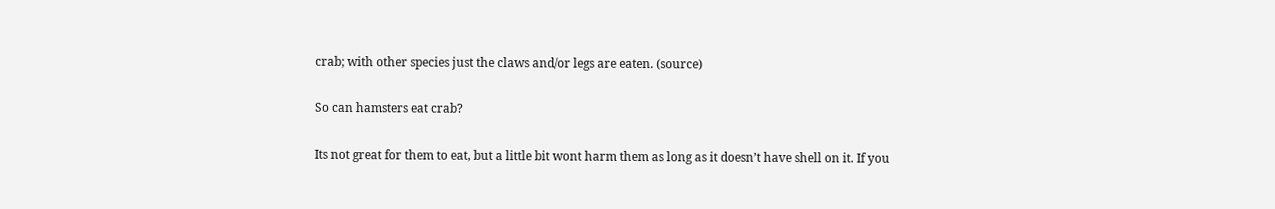crab; with other species just the claws and/or legs are eaten. (source)

So can hamsters eat crab?

Its not great for them to eat, but a little bit wont harm them as long as it doesn’t have shell on it. If you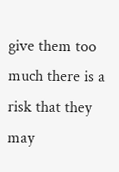give them too much there is a risk that they may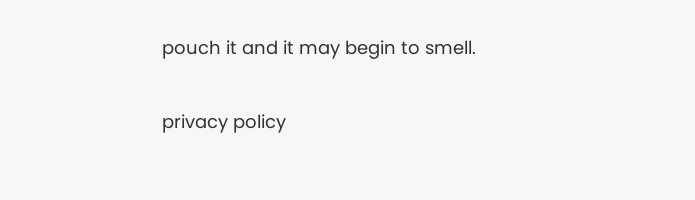pouch it and it may begin to smell.

privacy policy